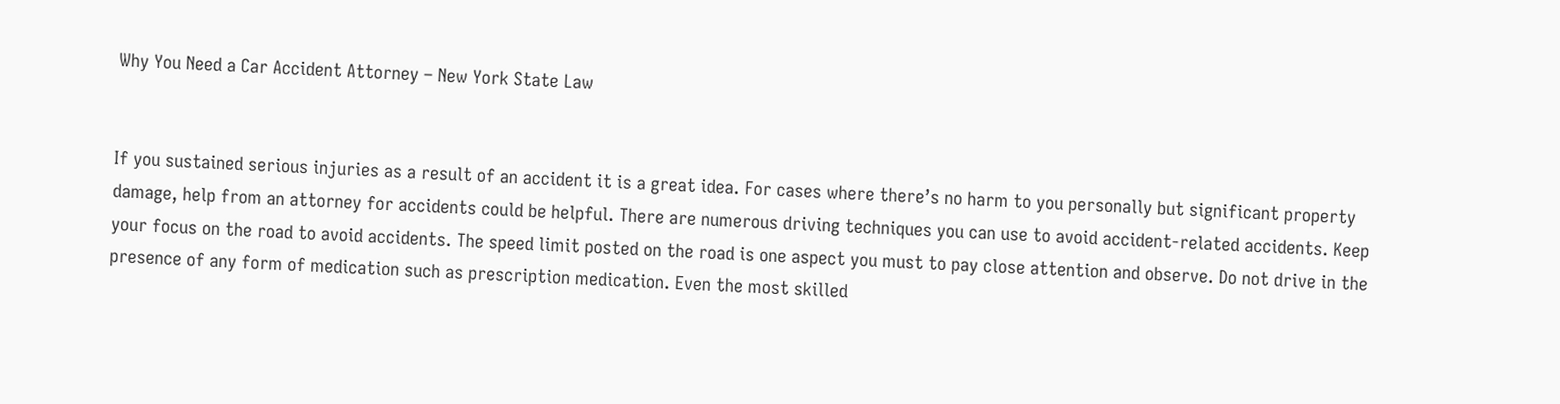Why You Need a Car Accident Attorney – New York State Law


If you sustained serious injuries as a result of an accident it is a great idea. For cases where there’s no harm to you personally but significant property damage, help from an attorney for accidents could be helpful. There are numerous driving techniques you can use to avoid accident-related accidents. Keep your focus on the road to avoid accidents. The speed limit posted on the road is one aspect you must to pay close attention and observe. Do not drive in the presence of any form of medication such as prescription medication. Even the most skilled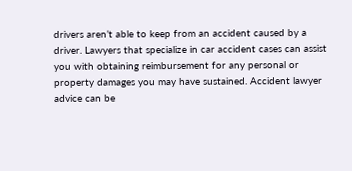drivers aren’t able to keep from an accident caused by a driver. Lawyers that specialize in car accident cases can assist you with obtaining reimbursement for any personal or property damages you may have sustained. Accident lawyer advice can be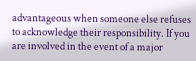advantageous when someone else refuses to acknowledge their responsibility. If you are involved in the event of a major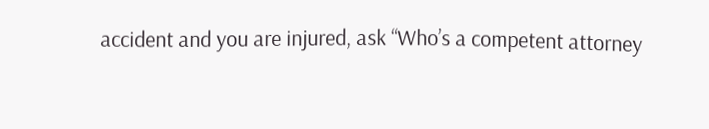accident and you are injured, ask “Who’s a competent attorney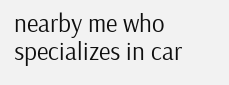nearby me who specializes in car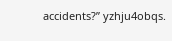accidents?” yzhju4obqs.